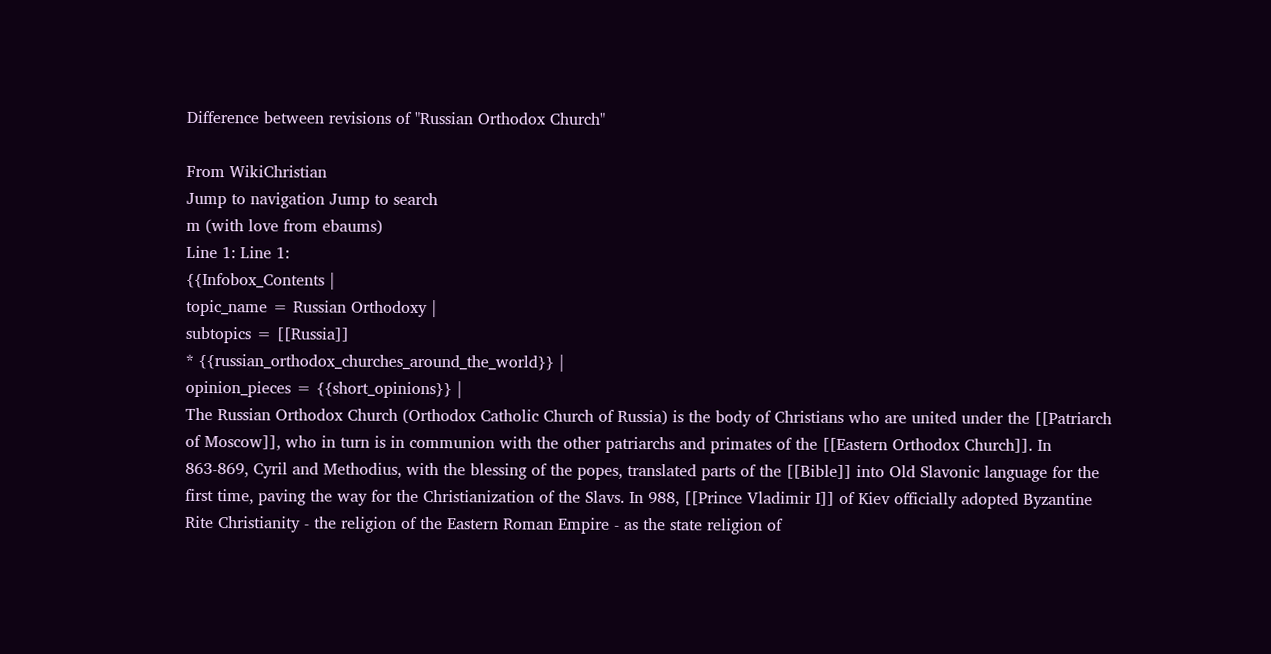Difference between revisions of "Russian Orthodox Church"

From WikiChristian
Jump to navigation Jump to search
m (with love from ebaums)
Line 1: Line 1:
{{Infobox_Contents |
topic_name = Russian Orthodoxy |
subtopics = [[Russia]]
* {{russian_orthodox_churches_around_the_world}} |
opinion_pieces = {{short_opinions}} |
The Russian Orthodox Church (Orthodox Catholic Church of Russia) is the body of Christians who are united under the [[Patriarch of Moscow]], who in turn is in communion with the other patriarchs and primates of the [[Eastern Orthodox Church]]. In 863-869, Cyril and Methodius, with the blessing of the popes, translated parts of the [[Bible]] into Old Slavonic language for the first time, paving the way for the Christianization of the Slavs. In 988, [[Prince Vladimir I]] of Kiev officially adopted Byzantine Rite Christianity - the religion of the Eastern Roman Empire - as the state religion of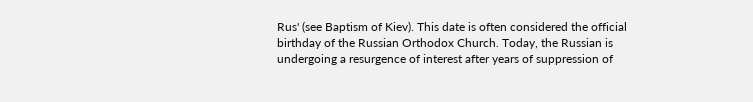Rus' (see Baptism of Kiev). This date is often considered the official birthday of the Russian Orthodox Church. Today, the Russian is undergoing a resurgence of interest after years of suppression of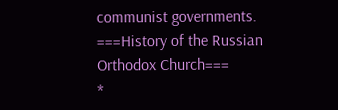communist governments.
===History of the Russian Orthodox Church===
*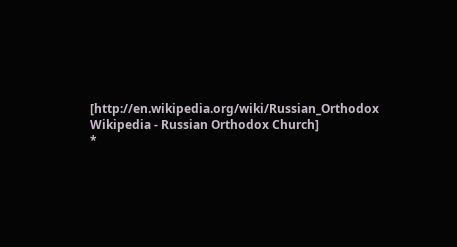[http://en.wikipedia.org/wiki/Russian_Orthodox Wikipedia - Russian Orthodox Church]
*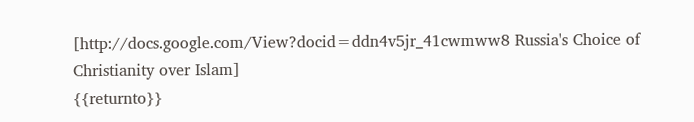[http://docs.google.com/View?docid=ddn4v5jr_41cwmww8 Russia's Choice of Christianity over Islam]
{{returnto}}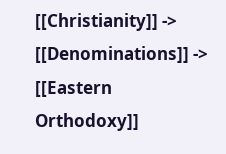[[Christianity]] -> [[Denominations]] -> [[Eastern Orthodoxy]]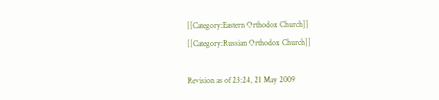[[Category:Eastern Orthodox Church]]
[[Category:Russian Orthodox Church]]

Revision as of 23:24, 21 May 2009